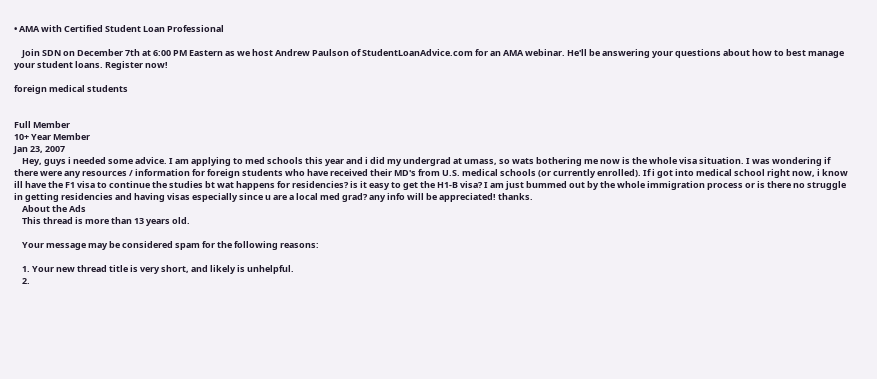• AMA with Certified Student Loan Professional

    Join SDN on December 7th at 6:00 PM Eastern as we host Andrew Paulson of StudentLoanAdvice.com for an AMA webinar. He'll be answering your questions about how to best manage your student loans. Register now!

foreign medical students


Full Member
10+ Year Member
Jan 23, 2007
    Hey, guys i needed some advice. I am applying to med schools this year and i did my undergrad at umass, so wats bothering me now is the whole visa situation. I was wondering if there were any resources / information for foreign students who have received their MD's from U.S. medical schools (or currently enrolled). If i got into medical school right now, i know ill have the F1 visa to continue the studies bt wat happens for residencies? is it easy to get the H1-B visa? I am just bummed out by the whole immigration process or is there no struggle in getting residencies and having visas especially since u are a local med grad? any info will be appreciated! thanks.
    About the Ads
    This thread is more than 13 years old.

    Your message may be considered spam for the following reasons:

    1. Your new thread title is very short, and likely is unhelpful.
    2.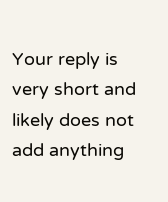Your reply is very short and likely does not add anything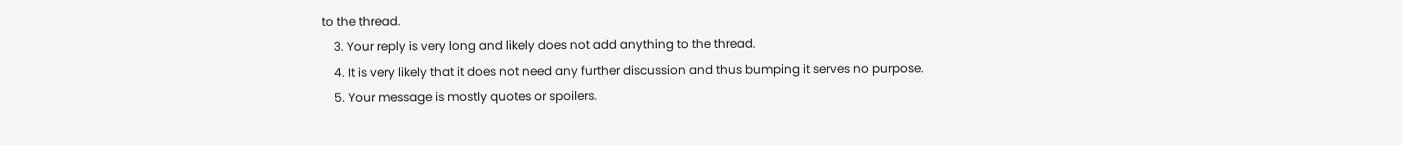to the thread.
    3. Your reply is very long and likely does not add anything to the thread.
    4. It is very likely that it does not need any further discussion and thus bumping it serves no purpose.
    5. Your message is mostly quotes or spoilers.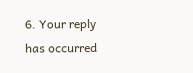6. Your reply has occurred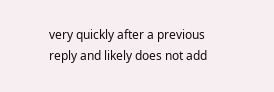very quickly after a previous reply and likely does not add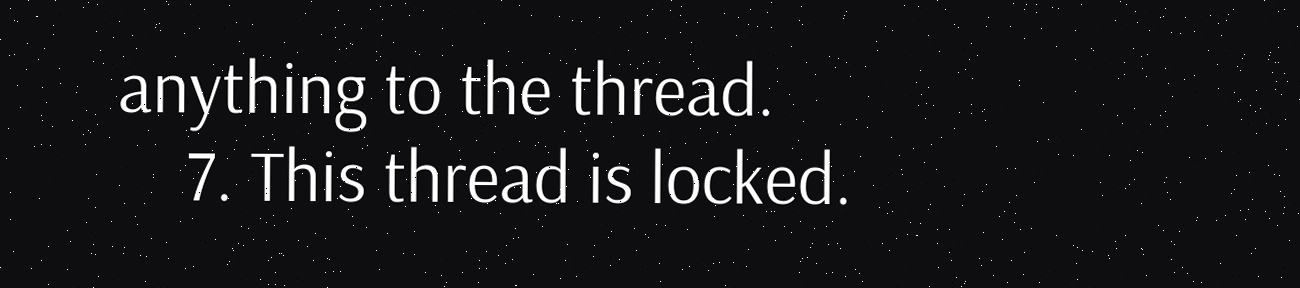anything to the thread.
    7. This thread is locked.